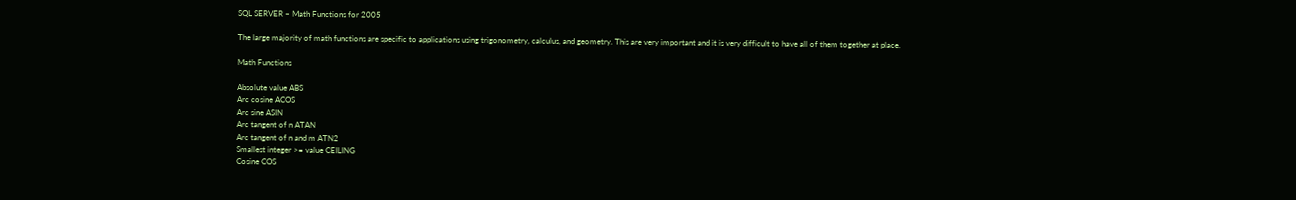SQL SERVER – Math Functions for 2005

The large majority of math functions are specific to applications using trigonometry, calculus, and geometry. This are very important and it is very difficult to have all of them together at place.

Math Functions

Absolute value ABS
Arc cosine ACOS
Arc sine ASIN
Arc tangent of n ATAN
Arc tangent of n and m ATN2
Smallest integer >= value CEILING
Cosine COS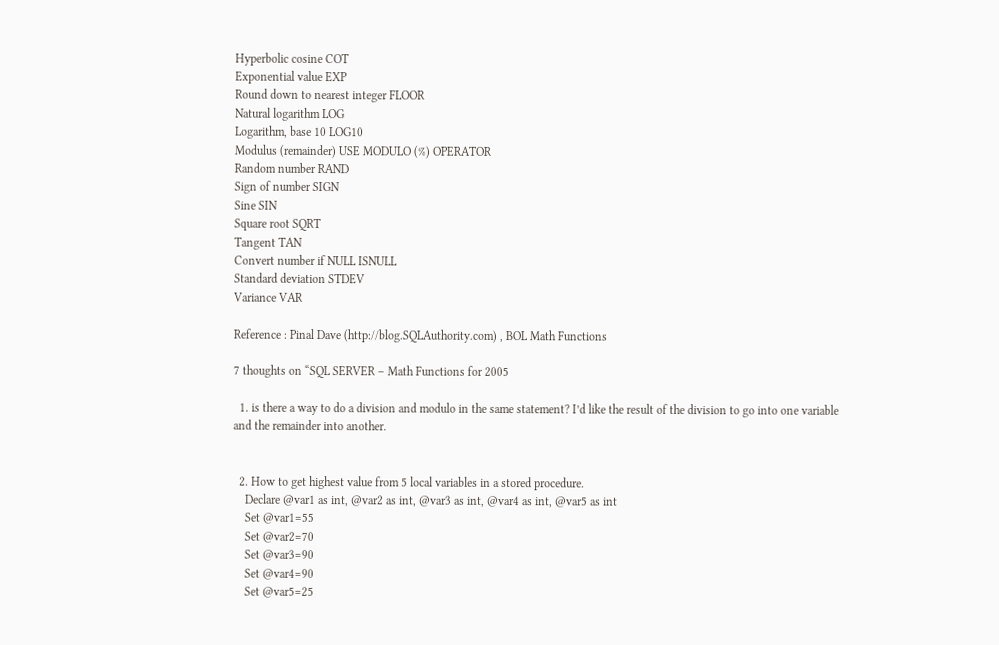Hyperbolic cosine COT
Exponential value EXP
Round down to nearest integer FLOOR
Natural logarithm LOG
Logarithm, base 10 LOG10
Modulus (remainder) USE MODULO (%) OPERATOR
Random number RAND
Sign of number SIGN
Sine SIN
Square root SQRT
Tangent TAN
Convert number if NULL ISNULL
Standard deviation STDEV
Variance VAR

Reference : Pinal Dave (http://blog.SQLAuthority.com) , BOL Math Functions

7 thoughts on “SQL SERVER – Math Functions for 2005

  1. is there a way to do a division and modulo in the same statement? I’d like the result of the division to go into one variable and the remainder into another.


  2. How to get highest value from 5 local variables in a stored procedure.
    Declare @var1 as int, @var2 as int, @var3 as int, @var4 as int, @var5 as int
    Set @var1=55
    Set @var2=70
    Set @var3=90
    Set @var4=90
    Set @var5=25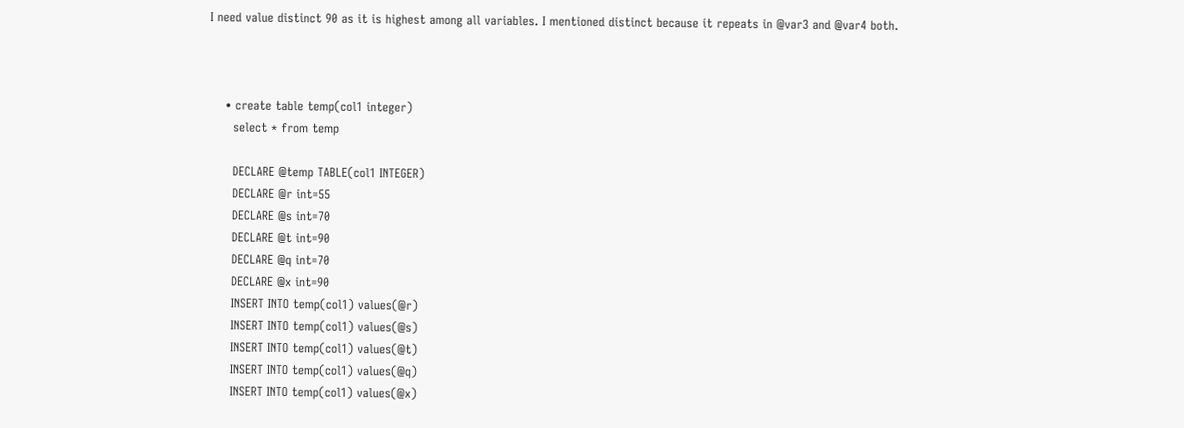I need value distinct 90 as it is highest among all variables. I mentioned distinct because it repeats in @var3 and @var4 both.



    • create table temp(col1 integer)
      select * from temp

      DECLARE @temp TABLE(col1 INTEGER)
      DECLARE @r int=55
      DECLARE @s int=70
      DECLARE @t int=90
      DECLARE @q int=70
      DECLARE @x int=90
      INSERT INTO temp(col1) values(@r)
      INSERT INTO temp(col1) values(@s)
      INSERT INTO temp(col1) values(@t)
      INSERT INTO temp(col1) values(@q)
      INSERT INTO temp(col1) values(@x)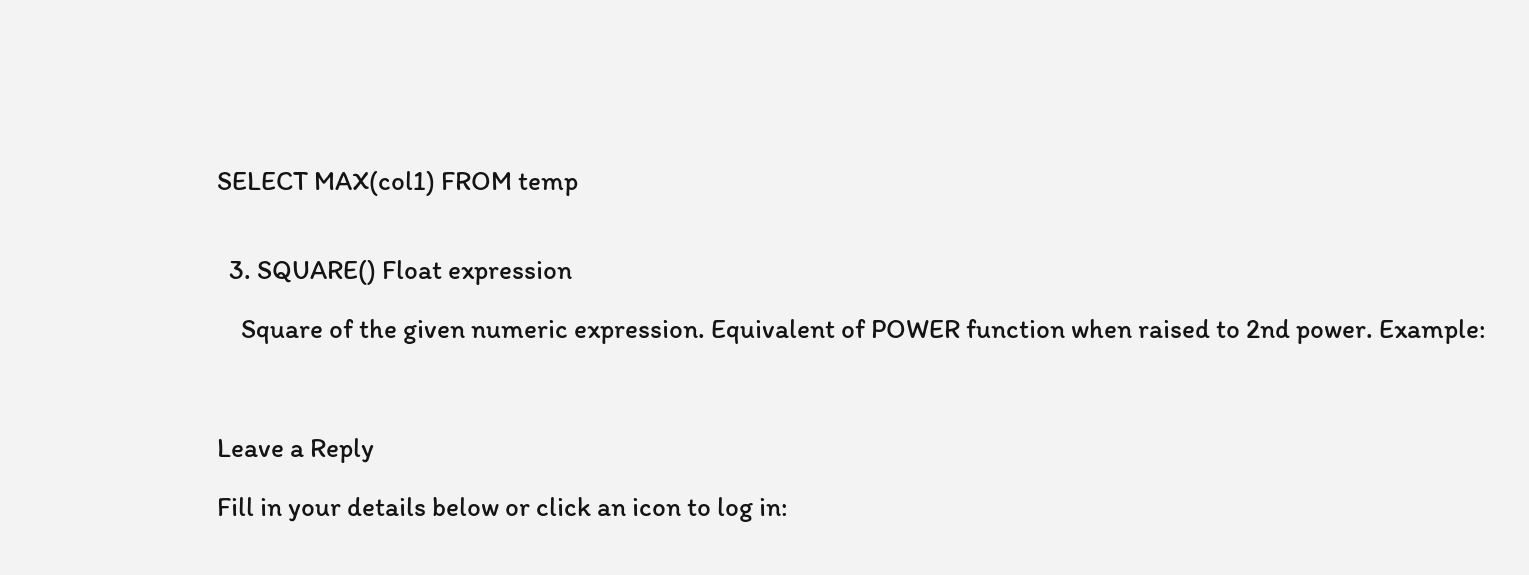SELECT MAX(col1) FROM temp


  3. SQUARE() Float expression

    Square of the given numeric expression. Equivalent of POWER function when raised to 2nd power. Example:



Leave a Reply

Fill in your details below or click an icon to log in: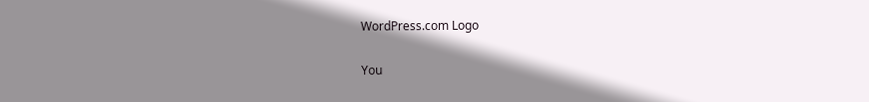WordPress.com Logo

You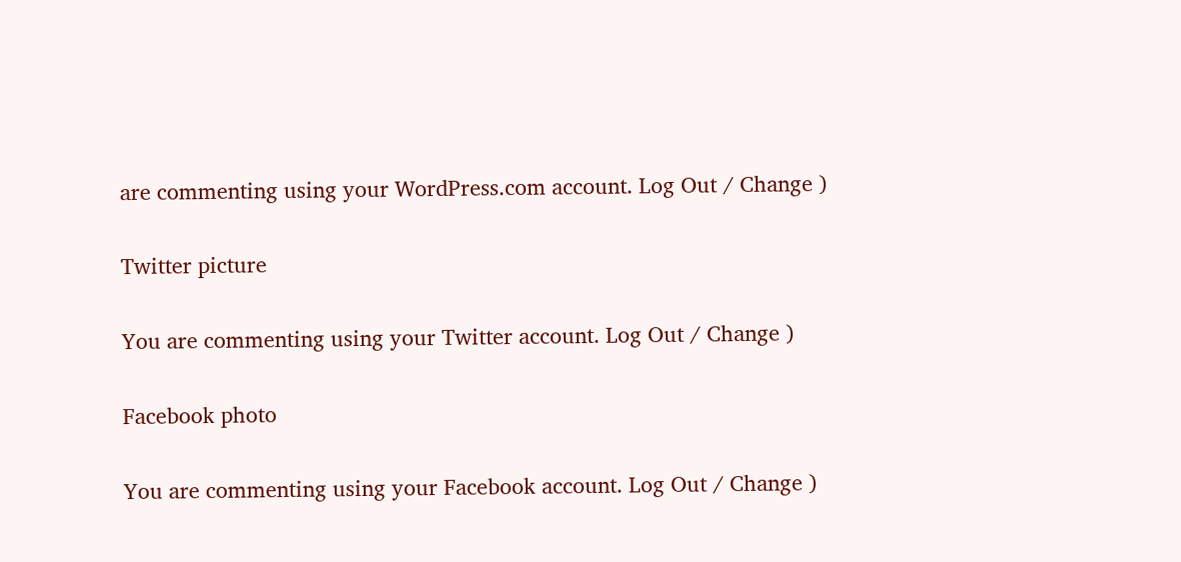are commenting using your WordPress.com account. Log Out / Change )

Twitter picture

You are commenting using your Twitter account. Log Out / Change )

Facebook photo

You are commenting using your Facebook account. Log Out / Change )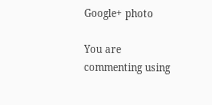Google+ photo

You are commenting using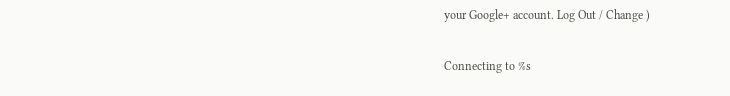your Google+ account. Log Out / Change )

Connecting to %s